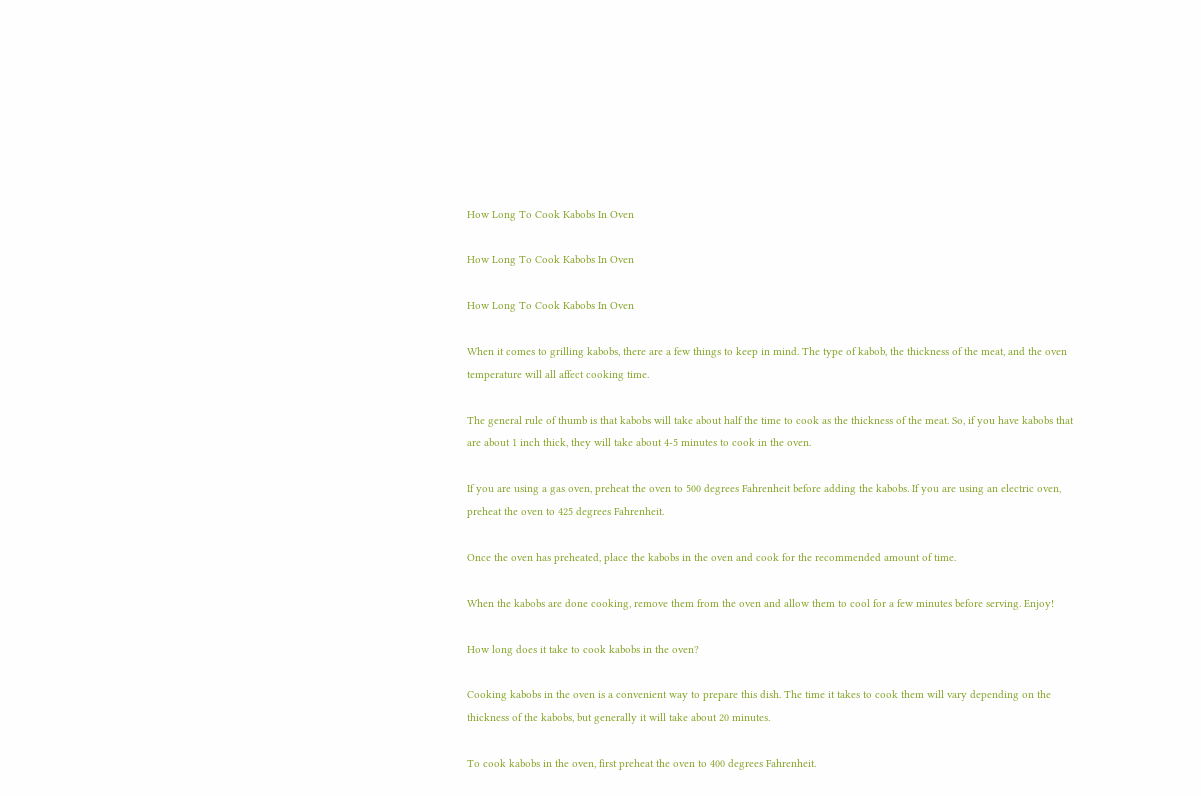How Long To Cook Kabobs In Oven

How Long To Cook Kabobs In Oven

How Long To Cook Kabobs In Oven

When it comes to grilling kabobs, there are a few things to keep in mind. The type of kabob, the thickness of the meat, and the oven temperature will all affect cooking time.

The general rule of thumb is that kabobs will take about half the time to cook as the thickness of the meat. So, if you have kabobs that are about 1 inch thick, they will take about 4-5 minutes to cook in the oven.

If you are using a gas oven, preheat the oven to 500 degrees Fahrenheit before adding the kabobs. If you are using an electric oven, preheat the oven to 425 degrees Fahrenheit.

Once the oven has preheated, place the kabobs in the oven and cook for the recommended amount of time.

When the kabobs are done cooking, remove them from the oven and allow them to cool for a few minutes before serving. Enjoy!

How long does it take to cook kabobs in the oven?

Cooking kabobs in the oven is a convenient way to prepare this dish. The time it takes to cook them will vary depending on the thickness of the kabobs, but generally it will take about 20 minutes.

To cook kabobs in the oven, first preheat the oven to 400 degrees Fahrenheit.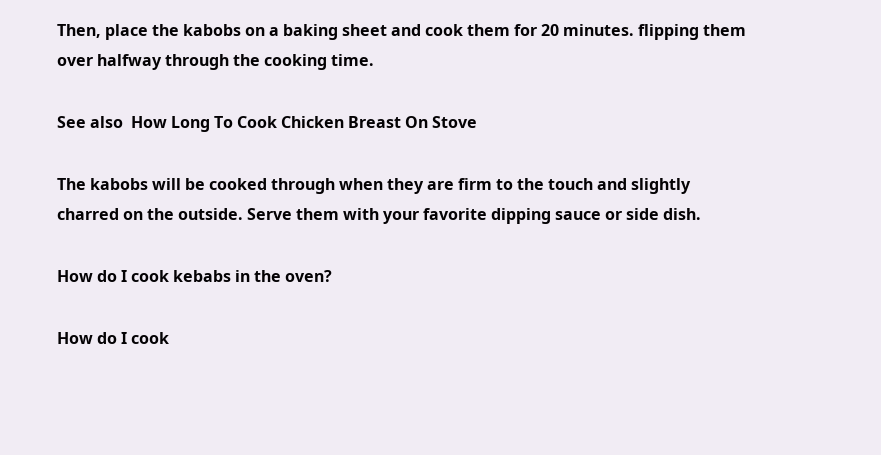Then, place the kabobs on a baking sheet and cook them for 20 minutes. flipping them over halfway through the cooking time.

See also  How Long To Cook Chicken Breast On Stove

The kabobs will be cooked through when they are firm to the touch and slightly charred on the outside. Serve them with your favorite dipping sauce or side dish.

How do I cook kebabs in the oven?

How do I cook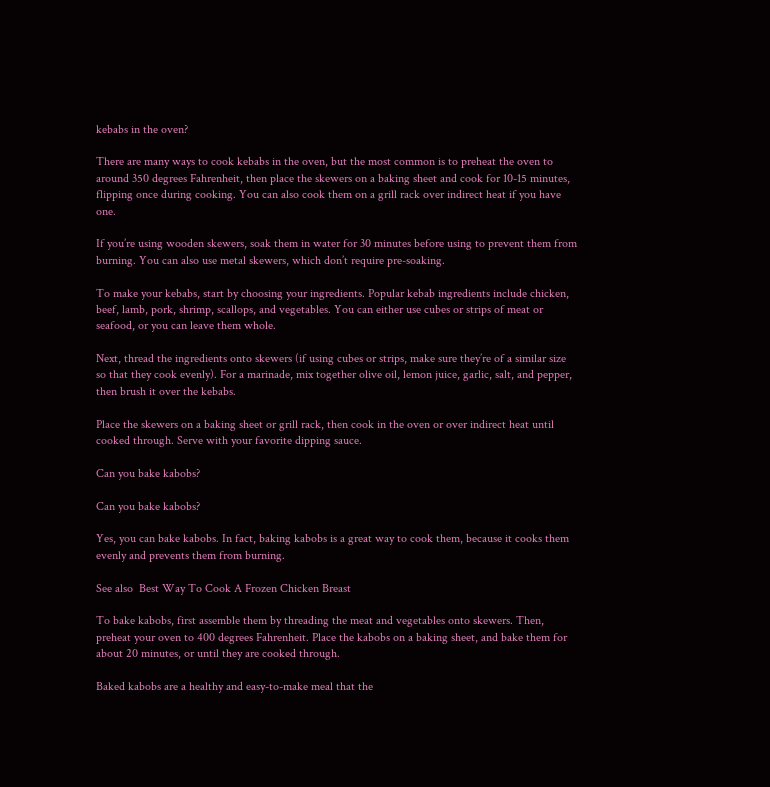kebabs in the oven?

There are many ways to cook kebabs in the oven, but the most common is to preheat the oven to around 350 degrees Fahrenheit, then place the skewers on a baking sheet and cook for 10-15 minutes, flipping once during cooking. You can also cook them on a grill rack over indirect heat if you have one.

If you’re using wooden skewers, soak them in water for 30 minutes before using to prevent them from burning. You can also use metal skewers, which don’t require pre-soaking.

To make your kebabs, start by choosing your ingredients. Popular kebab ingredients include chicken, beef, lamb, pork, shrimp, scallops, and vegetables. You can either use cubes or strips of meat or seafood, or you can leave them whole.

Next, thread the ingredients onto skewers (if using cubes or strips, make sure they’re of a similar size so that they cook evenly). For a marinade, mix together olive oil, lemon juice, garlic, salt, and pepper, then brush it over the kebabs.

Place the skewers on a baking sheet or grill rack, then cook in the oven or over indirect heat until cooked through. Serve with your favorite dipping sauce.

Can you bake kabobs?

Can you bake kabobs?

Yes, you can bake kabobs. In fact, baking kabobs is a great way to cook them, because it cooks them evenly and prevents them from burning.

See also  Best Way To Cook A Frozen Chicken Breast

To bake kabobs, first assemble them by threading the meat and vegetables onto skewers. Then, preheat your oven to 400 degrees Fahrenheit. Place the kabobs on a baking sheet, and bake them for about 20 minutes, or until they are cooked through.

Baked kabobs are a healthy and easy-to-make meal that the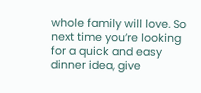whole family will love. So next time you’re looking for a quick and easy dinner idea, give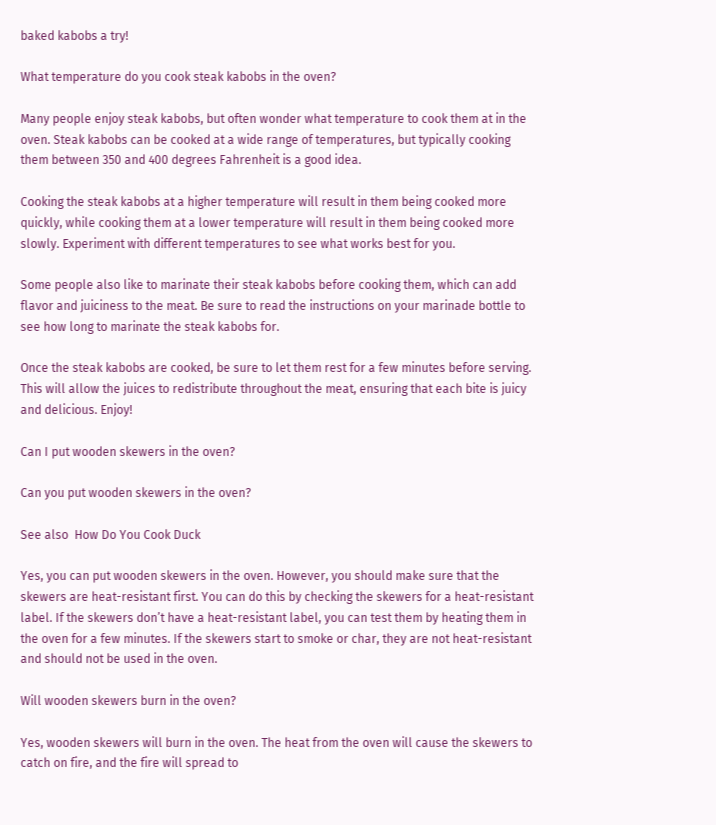baked kabobs a try!

What temperature do you cook steak kabobs in the oven?

Many people enjoy steak kabobs, but often wonder what temperature to cook them at in the oven. Steak kabobs can be cooked at a wide range of temperatures, but typically cooking them between 350 and 400 degrees Fahrenheit is a good idea.

Cooking the steak kabobs at a higher temperature will result in them being cooked more quickly, while cooking them at a lower temperature will result in them being cooked more slowly. Experiment with different temperatures to see what works best for you.

Some people also like to marinate their steak kabobs before cooking them, which can add flavor and juiciness to the meat. Be sure to read the instructions on your marinade bottle to see how long to marinate the steak kabobs for.

Once the steak kabobs are cooked, be sure to let them rest for a few minutes before serving. This will allow the juices to redistribute throughout the meat, ensuring that each bite is juicy and delicious. Enjoy!

Can I put wooden skewers in the oven?

Can you put wooden skewers in the oven?

See also  How Do You Cook Duck

Yes, you can put wooden skewers in the oven. However, you should make sure that the skewers are heat-resistant first. You can do this by checking the skewers for a heat-resistant label. If the skewers don’t have a heat-resistant label, you can test them by heating them in the oven for a few minutes. If the skewers start to smoke or char, they are not heat-resistant and should not be used in the oven.

Will wooden skewers burn in the oven?

Yes, wooden skewers will burn in the oven. The heat from the oven will cause the skewers to catch on fire, and the fire will spread to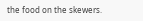the food on the skewers.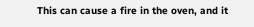This can cause a fire in the oven, and it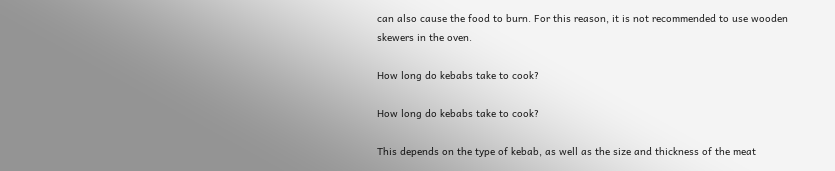can also cause the food to burn. For this reason, it is not recommended to use wooden skewers in the oven.

How long do kebabs take to cook?

How long do kebabs take to cook?

This depends on the type of kebab, as well as the size and thickness of the meat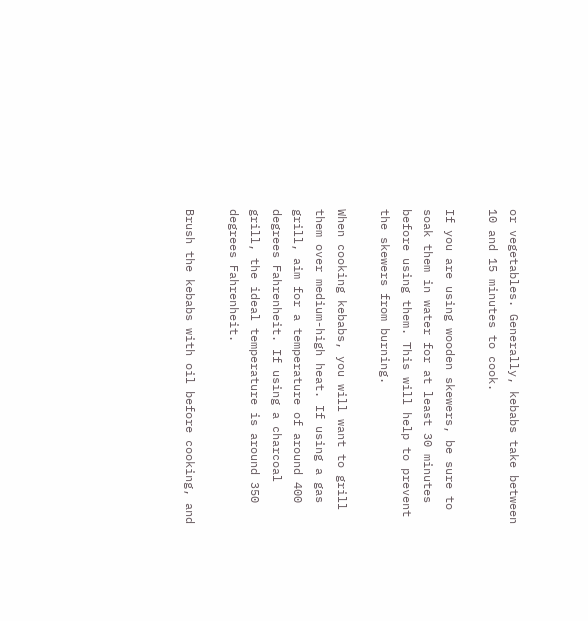or vegetables. Generally, kebabs take between 10 and 15 minutes to cook.

If you are using wooden skewers, be sure to soak them in water for at least 30 minutes before using them. This will help to prevent the skewers from burning.

When cooking kebabs, you will want to grill them over medium-high heat. If using a gas grill, aim for a temperature of around 400 degrees Fahrenheit. If using a charcoal grill, the ideal temperature is around 350 degrees Fahrenheit.

Brush the kebabs with oil before cooking, and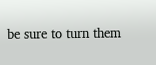be sure to turn them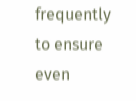frequently to ensure even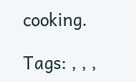cooking.

Tags: , , ,